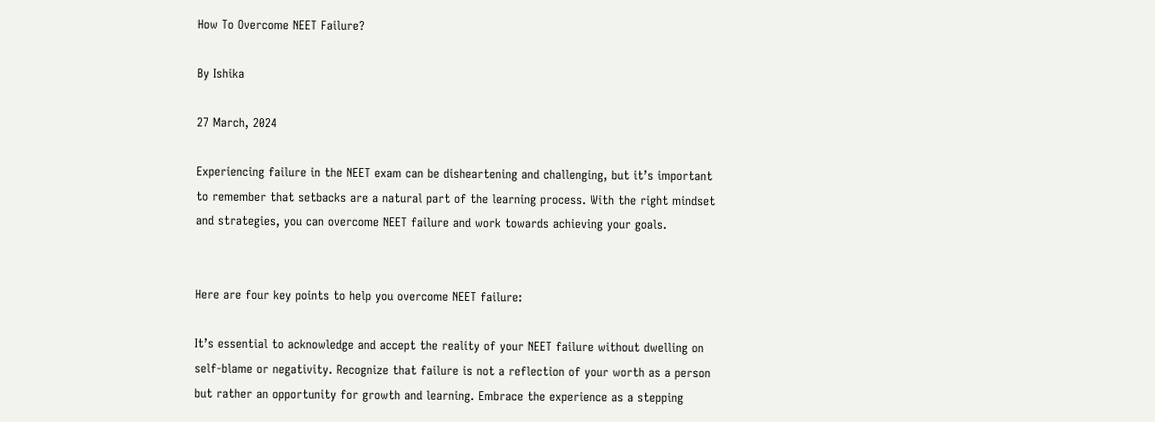How To Overcome NEET Failure?

By Ishika

27 March, 2024

Experiencing failure in the NEET exam can be disheartening and challenging, but it’s important to remember that setbacks are a natural part of the learning process. With the right mindset and strategies, you can overcome NEET failure and work towards achieving your goals.


Here are four key points to help you overcome NEET failure:

It’s essential to acknowledge and accept the reality of your NEET failure without dwelling on self-blame or negativity. Recognize that failure is not a reflection of your worth as a person but rather an opportunity for growth and learning. Embrace the experience as a stepping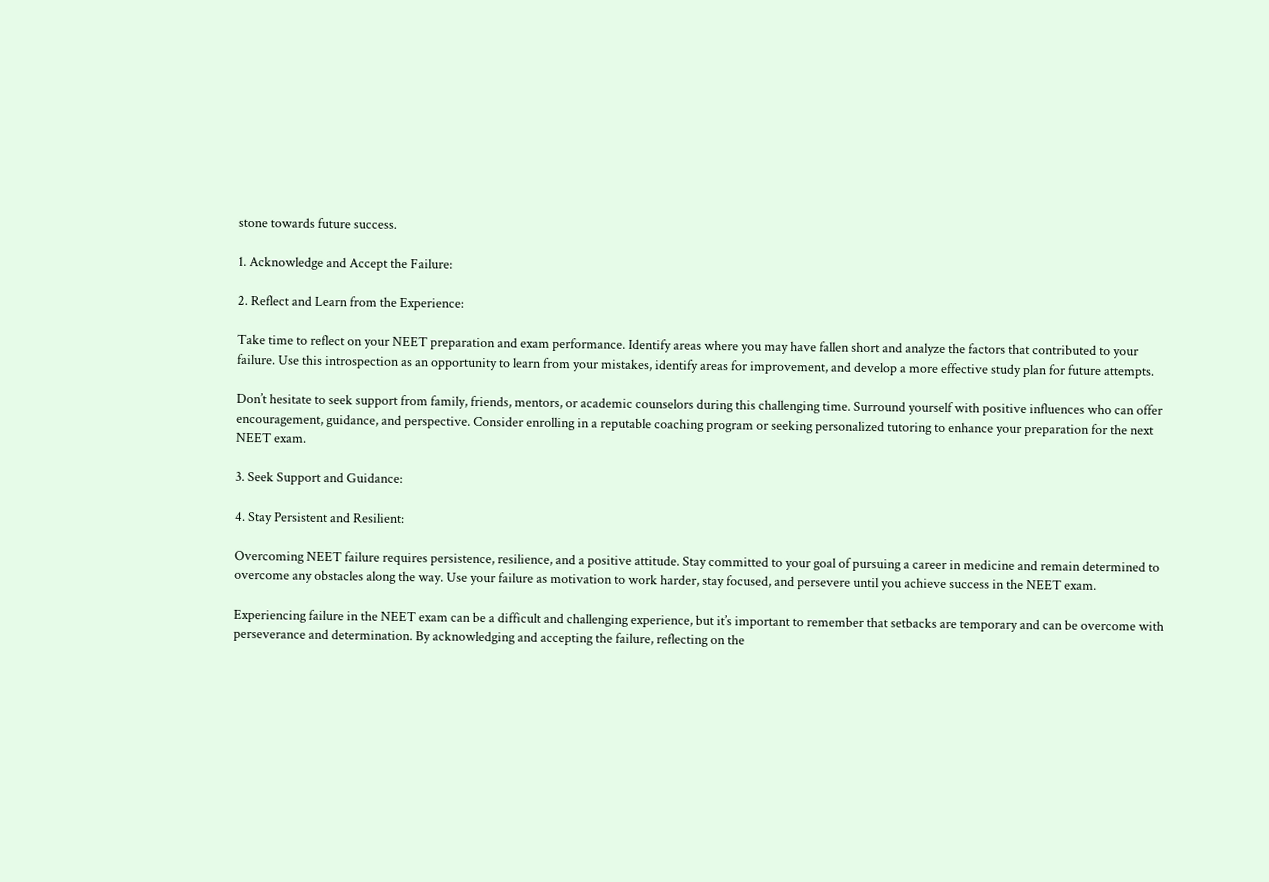stone towards future success.

1. Acknowledge and Accept the Failure:

2. Reflect and Learn from the Experience:

Take time to reflect on your NEET preparation and exam performance. Identify areas where you may have fallen short and analyze the factors that contributed to your failure. Use this introspection as an opportunity to learn from your mistakes, identify areas for improvement, and develop a more effective study plan for future attempts.

Don’t hesitate to seek support from family, friends, mentors, or academic counselors during this challenging time. Surround yourself with positive influences who can offer encouragement, guidance, and perspective. Consider enrolling in a reputable coaching program or seeking personalized tutoring to enhance your preparation for the next NEET exam.

3. Seek Support and Guidance:

4. Stay Persistent and Resilient:

Overcoming NEET failure requires persistence, resilience, and a positive attitude. Stay committed to your goal of pursuing a career in medicine and remain determined to overcome any obstacles along the way. Use your failure as motivation to work harder, stay focused, and persevere until you achieve success in the NEET exam.

Experiencing failure in the NEET exam can be a difficult and challenging experience, but it’s important to remember that setbacks are temporary and can be overcome with perseverance and determination. By acknowledging and accepting the failure, reflecting on the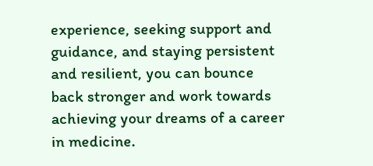experience, seeking support and guidance, and staying persistent and resilient, you can bounce back stronger and work towards achieving your dreams of a career in medicine.